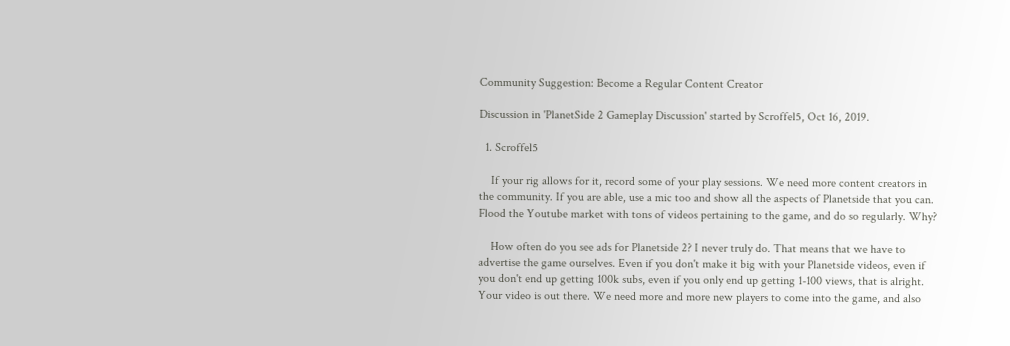Community Suggestion: Become a Regular Content Creator

Discussion in 'PlanetSide 2 Gameplay Discussion' started by Scroffel5, Oct 16, 2019.

  1. Scroffel5

    If your rig allows for it, record some of your play sessions. We need more content creators in the community. If you are able, use a mic too and show all the aspects of Planetside that you can. Flood the Youtube market with tons of videos pertaining to the game, and do so regularly. Why?

    How often do you see ads for Planetside 2? I never truly do. That means that we have to advertise the game ourselves. Even if you don't make it big with your Planetside videos, even if you don't end up getting 100k subs, even if you only end up getting 1-100 views, that is alright. Your video is out there. We need more and more new players to come into the game, and also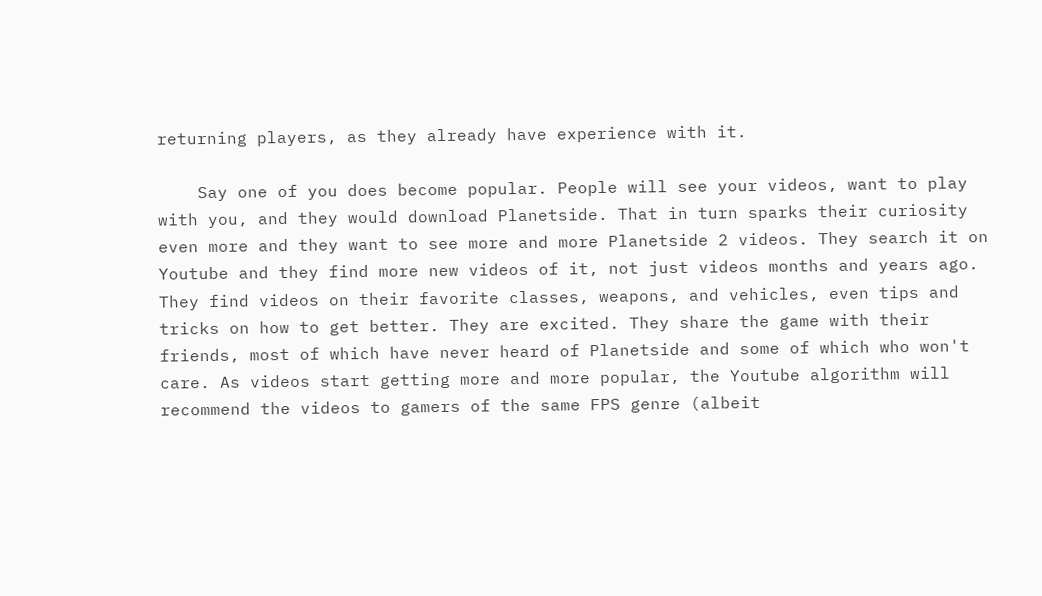returning players, as they already have experience with it.

    Say one of you does become popular. People will see your videos, want to play with you, and they would download Planetside. That in turn sparks their curiosity even more and they want to see more and more Planetside 2 videos. They search it on Youtube and they find more new videos of it, not just videos months and years ago. They find videos on their favorite classes, weapons, and vehicles, even tips and tricks on how to get better. They are excited. They share the game with their friends, most of which have never heard of Planetside and some of which who won't care. As videos start getting more and more popular, the Youtube algorithm will recommend the videos to gamers of the same FPS genre (albeit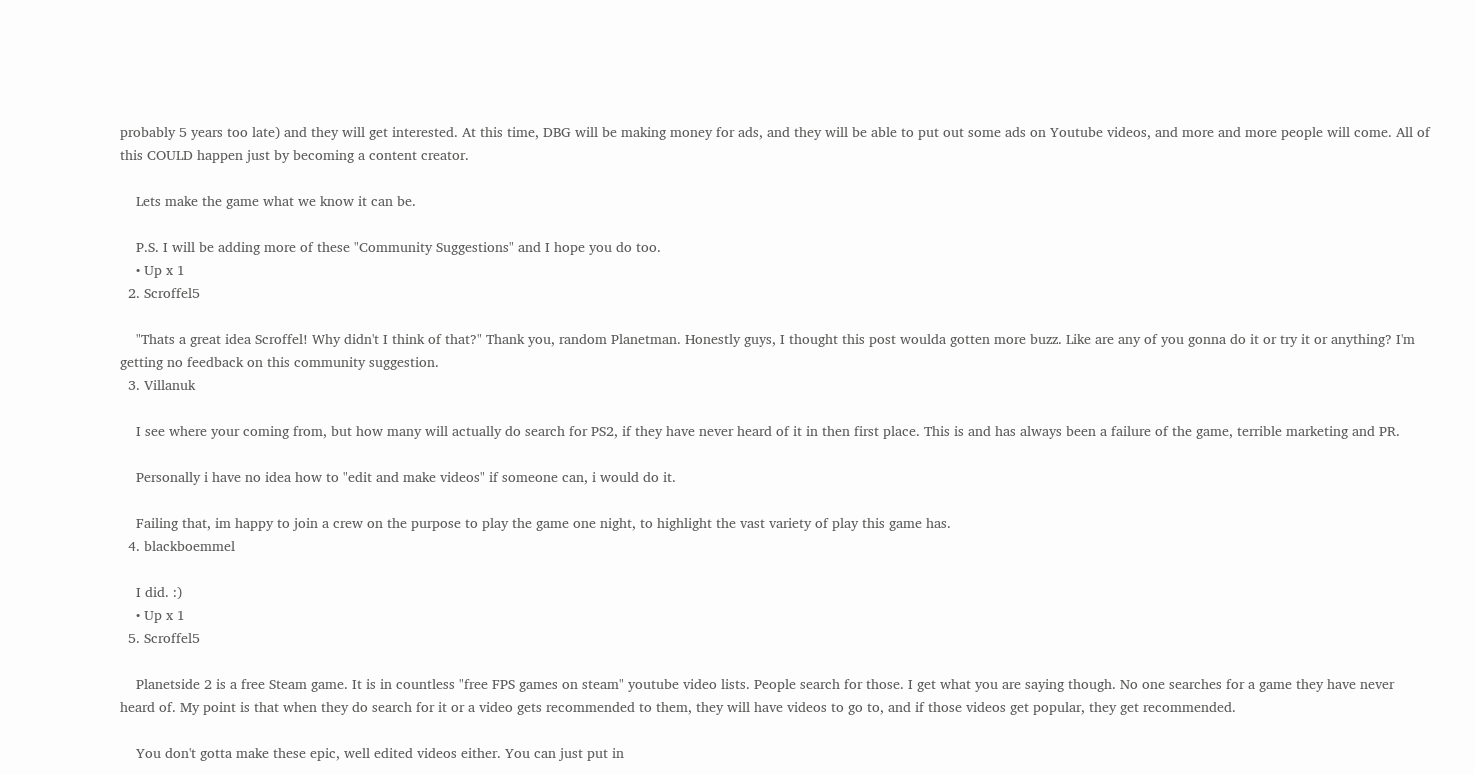probably 5 years too late) and they will get interested. At this time, DBG will be making money for ads, and they will be able to put out some ads on Youtube videos, and more and more people will come. All of this COULD happen just by becoming a content creator.

    Lets make the game what we know it can be.

    P.S. I will be adding more of these "Community Suggestions" and I hope you do too.
    • Up x 1
  2. Scroffel5

    "Thats a great idea Scroffel! Why didn't I think of that?" Thank you, random Planetman. Honestly guys, I thought this post woulda gotten more buzz. Like are any of you gonna do it or try it or anything? I'm getting no feedback on this community suggestion.
  3. Villanuk

    I see where your coming from, but how many will actually do search for PS2, if they have never heard of it in then first place. This is and has always been a failure of the game, terrible marketing and PR.

    Personally i have no idea how to "edit and make videos" if someone can, i would do it.

    Failing that, im happy to join a crew on the purpose to play the game one night, to highlight the vast variety of play this game has.
  4. blackboemmel

    I did. :)
    • Up x 1
  5. Scroffel5

    Planetside 2 is a free Steam game. It is in countless "free FPS games on steam" youtube video lists. People search for those. I get what you are saying though. No one searches for a game they have never heard of. My point is that when they do search for it or a video gets recommended to them, they will have videos to go to, and if those videos get popular, they get recommended.

    You don't gotta make these epic, well edited videos either. You can just put in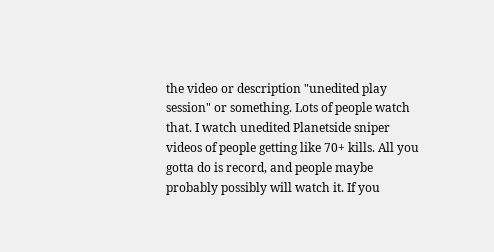the video or description "unedited play session" or something. Lots of people watch that. I watch unedited Planetside sniper videos of people getting like 70+ kills. All you gotta do is record, and people maybe probably possibly will watch it. If you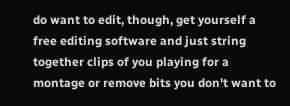do want to edit, though, get yourself a free editing software and just string together clips of you playing for a montage or remove bits you don't want to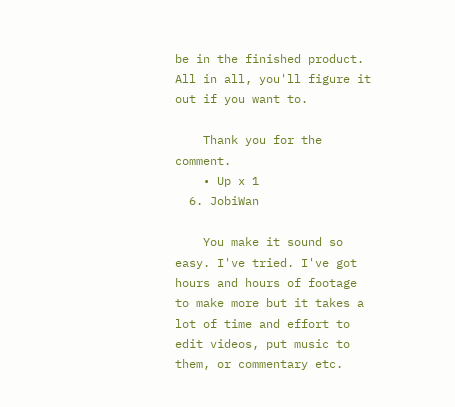be in the finished product. All in all, you'll figure it out if you want to.

    Thank you for the comment.
    • Up x 1
  6. JobiWan

    You make it sound so easy. I've tried. I've got hours and hours of footage to make more but it takes a lot of time and effort to edit videos, put music to them, or commentary etc.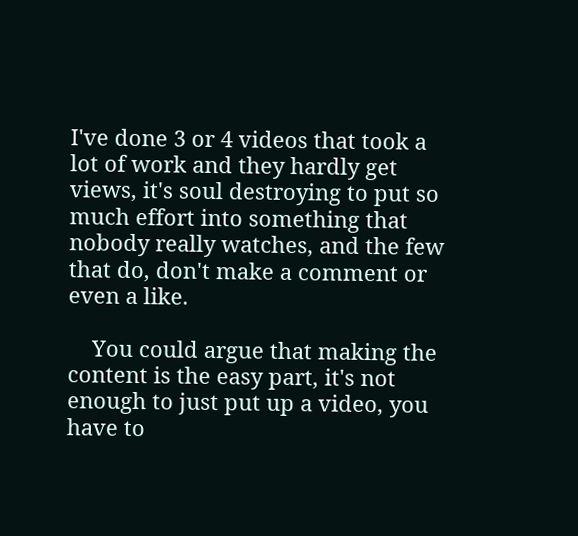I've done 3 or 4 videos that took a lot of work and they hardly get views, it's soul destroying to put so much effort into something that nobody really watches, and the few that do, don't make a comment or even a like.

    You could argue that making the content is the easy part, it's not enough to just put up a video, you have to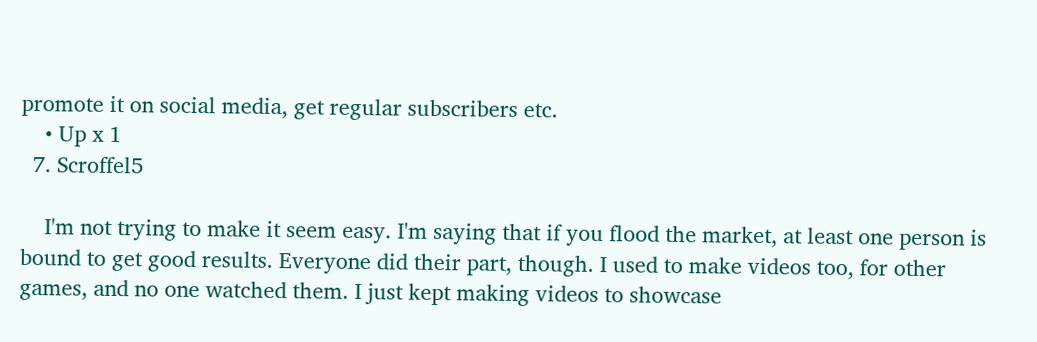promote it on social media, get regular subscribers etc.
    • Up x 1
  7. Scroffel5

    I'm not trying to make it seem easy. I'm saying that if you flood the market, at least one person is bound to get good results. Everyone did their part, though. I used to make videos too, for other games, and no one watched them. I just kept making videos to showcase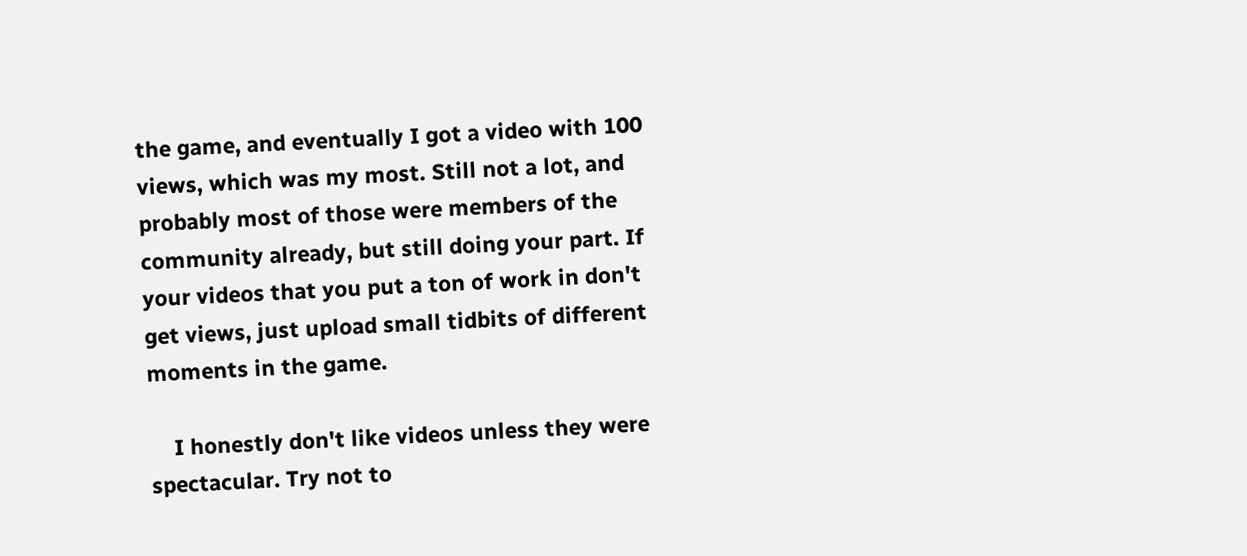the game, and eventually I got a video with 100 views, which was my most. Still not a lot, and probably most of those were members of the community already, but still doing your part. If your videos that you put a ton of work in don't get views, just upload small tidbits of different moments in the game.

    I honestly don't like videos unless they were spectacular. Try not to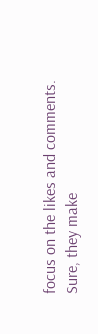focus on the likes and comments. Sure, they make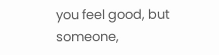you feel good, but someone,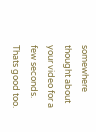somewhere thought about your video for a few seconds. Thats good too.